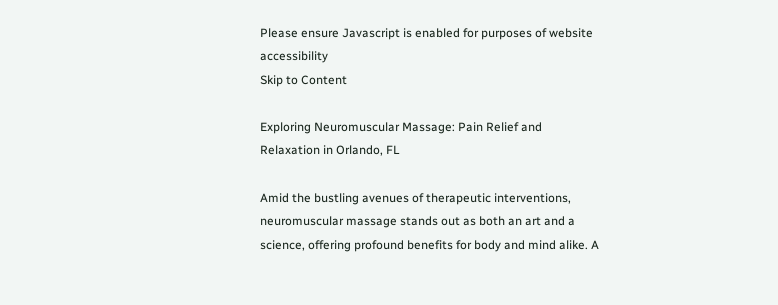Please ensure Javascript is enabled for purposes of website accessibility
Skip to Content

Exploring Neuromuscular Massage: Pain Relief and Relaxation in Orlando, FL

Amid the bustling avenues of therapeutic interventions, neuromuscular massage stands out as both an art and a science, offering profound benefits for body and mind alike. A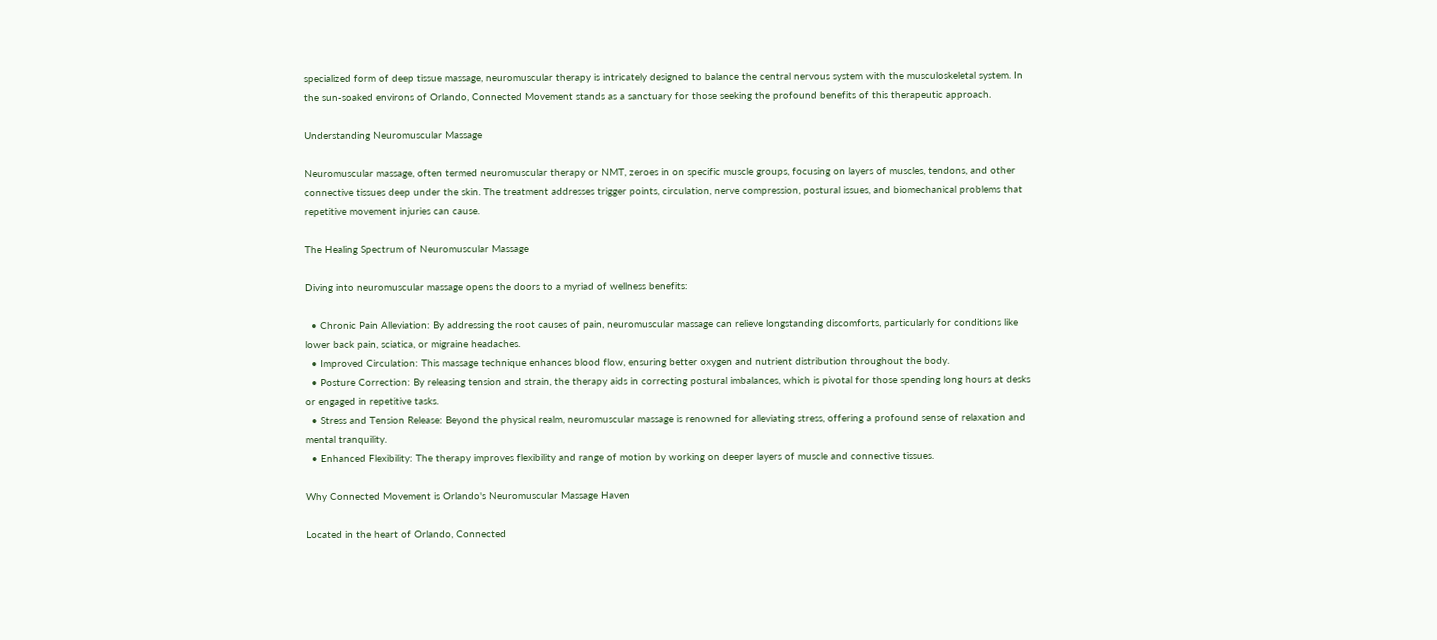specialized form of deep tissue massage, neuromuscular therapy is intricately designed to balance the central nervous system with the musculoskeletal system. In the sun-soaked environs of Orlando, Connected Movement stands as a sanctuary for those seeking the profound benefits of this therapeutic approach.

Understanding Neuromuscular Massage

Neuromuscular massage, often termed neuromuscular therapy or NMT, zeroes in on specific muscle groups, focusing on layers of muscles, tendons, and other connective tissues deep under the skin. The treatment addresses trigger points, circulation, nerve compression, postural issues, and biomechanical problems that repetitive movement injuries can cause.

The Healing Spectrum of Neuromuscular Massage

Diving into neuromuscular massage opens the doors to a myriad of wellness benefits:

  • Chronic Pain Alleviation: By addressing the root causes of pain, neuromuscular massage can relieve longstanding discomforts, particularly for conditions like lower back pain, sciatica, or migraine headaches.
  • Improved Circulation: This massage technique enhances blood flow, ensuring better oxygen and nutrient distribution throughout the body.
  • Posture Correction: By releasing tension and strain, the therapy aids in correcting postural imbalances, which is pivotal for those spending long hours at desks or engaged in repetitive tasks.
  • Stress and Tension Release: Beyond the physical realm, neuromuscular massage is renowned for alleviating stress, offering a profound sense of relaxation and mental tranquility.
  • Enhanced Flexibility: The therapy improves flexibility and range of motion by working on deeper layers of muscle and connective tissues.

Why Connected Movement is Orlando's Neuromuscular Massage Haven

Located in the heart of Orlando, Connected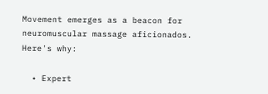Movement emerges as a beacon for neuromuscular massage aficionados. Here's why:

  • Expert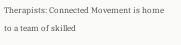Therapists: Connected Movement is home to a team of skilled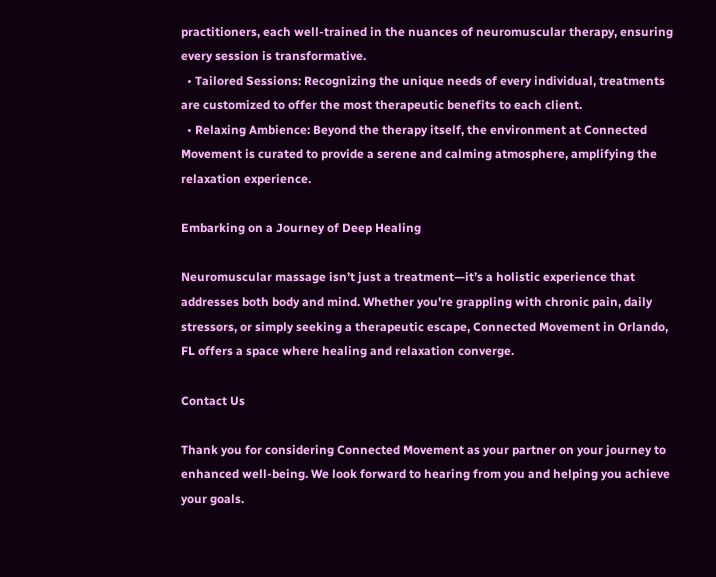practitioners, each well-trained in the nuances of neuromuscular therapy, ensuring every session is transformative.
  • Tailored Sessions: Recognizing the unique needs of every individual, treatments are customized to offer the most therapeutic benefits to each client.
  • Relaxing Ambience: Beyond the therapy itself, the environment at Connected Movement is curated to provide a serene and calming atmosphere, amplifying the relaxation experience.

Embarking on a Journey of Deep Healing

Neuromuscular massage isn’t just a treatment—it’s a holistic experience that addresses both body and mind. Whether you're grappling with chronic pain, daily stressors, or simply seeking a therapeutic escape, Connected Movement in Orlando, FL offers a space where healing and relaxation converge.

Contact Us

Thank you for considering Connected Movement as your partner on your journey to enhanced well-being. We look forward to hearing from you and helping you achieve your goals.